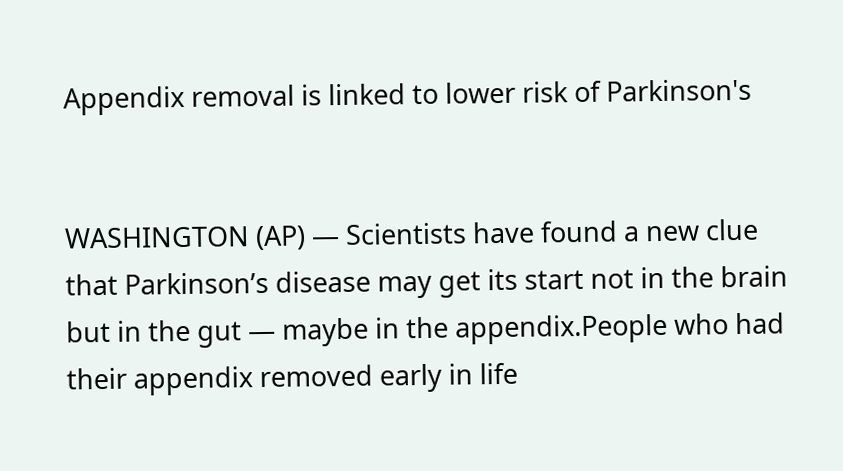Appendix removal is linked to lower risk of Parkinson's


WASHINGTON (AP) — Scientists have found a new clue that Parkinson’s disease may get its start not in the brain but in the gut — maybe in the appendix.People who had their appendix removed early in life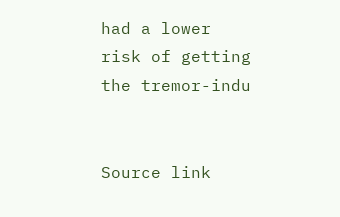had a lower risk of getting the tremor-indu


Source link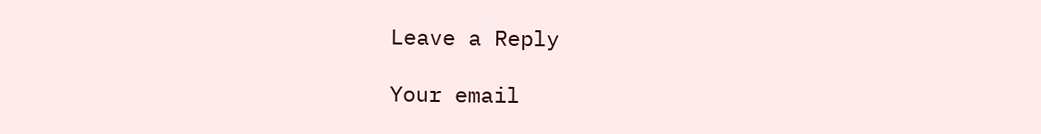Leave a Reply

Your email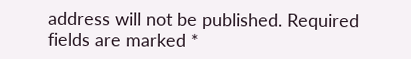address will not be published. Required fields are marked *